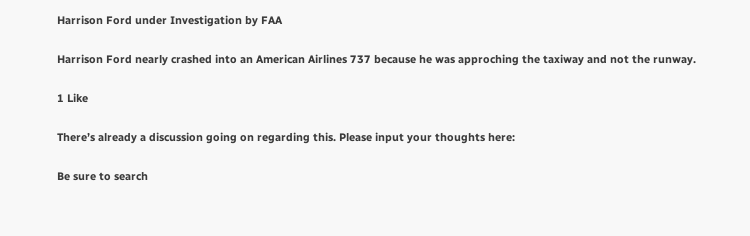Harrison Ford under Investigation by FAA

Harrison Ford nearly crashed into an American Airlines 737 because he was approching the taxiway and not the runway.

1 Like

There’s already a discussion going on regarding this. Please input your thoughts here:

Be sure to search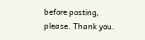before posting, please. Thank you.